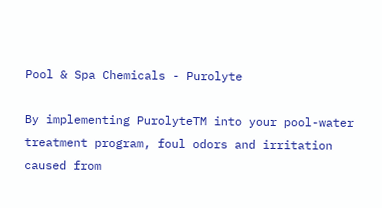Pool & Spa Chemicals - Purolyte

By implementing PurolyteTM into your pool-water treatment program, foul odors and irritation caused from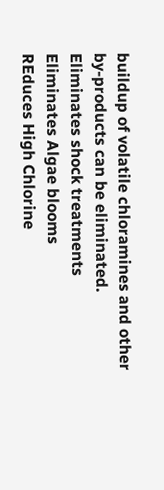buildup of volatile chloramines and other by-products can be eliminated.
Eliminates shock treatments
Eliminates Algae blooms
REduces High Chlorine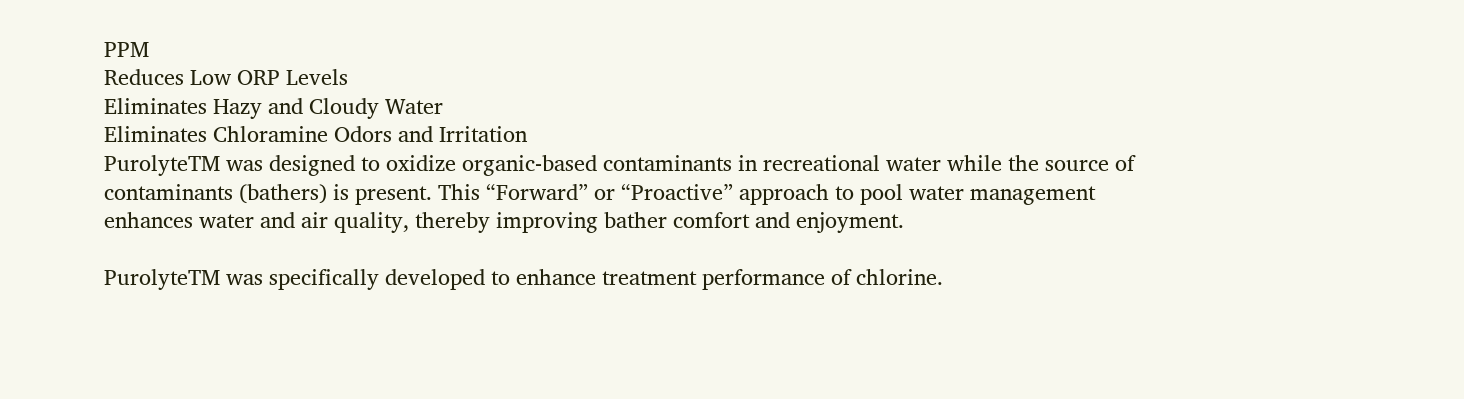PPM
Reduces Low ORP Levels
Eliminates Hazy and Cloudy Water
Eliminates Chloramine Odors and Irritation
PurolyteTM was designed to oxidize organic-based contaminants in recreational water while the source of contaminants (bathers) is present. This “Forward” or “Proactive” approach to pool water management enhances water and air quality, thereby improving bather comfort and enjoyment.

PurolyteTM was specifically developed to enhance treatment performance of chlorine.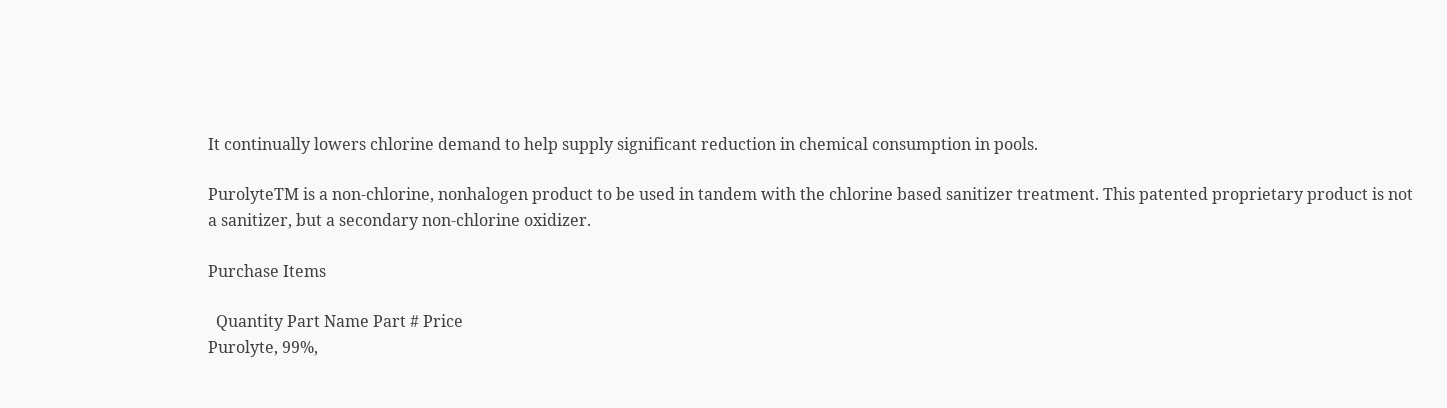It continually lowers chlorine demand to help supply significant reduction in chemical consumption in pools.

PurolyteTM is a non-chlorine, nonhalogen product to be used in tandem with the chlorine based sanitizer treatment. This patented proprietary product is not a sanitizer, but a secondary non-chlorine oxidizer.

Purchase Items

  Quantity Part Name Part # Price
Purolyte, 99%,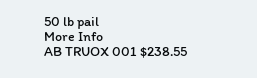50 lb pail
More Info
AB TRUOX 001 $238.55